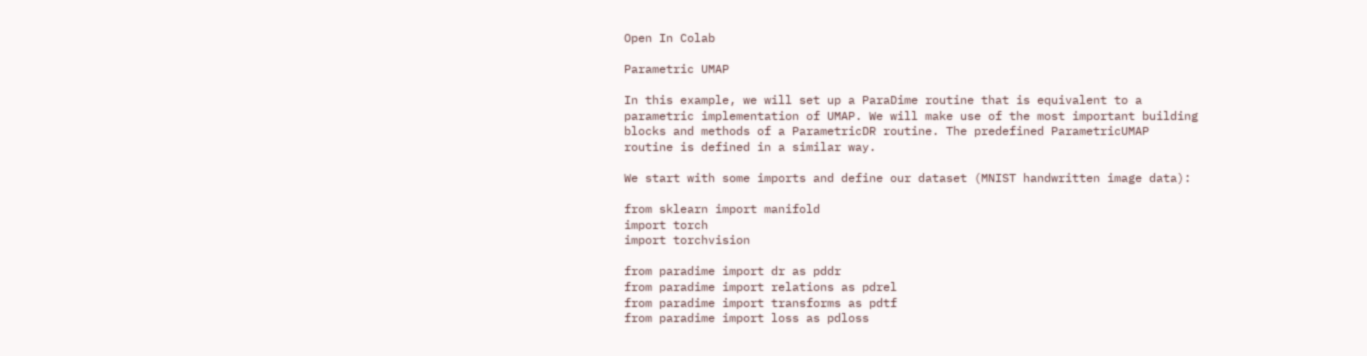Open In Colab

Parametric UMAP

In this example, we will set up a ParaDime routine that is equivalent to a parametric implementation of UMAP. We will make use of the most important building blocks and methods of a ParametricDR routine. The predefined ParametricUMAP routine is defined in a similar way.

We start with some imports and define our dataset (MNIST handwritten image data):

from sklearn import manifold
import torch
import torchvision

from paradime import dr as pddr
from paradime import relations as pdrel
from paradime import transforms as pdtf
from paradime import loss as pdloss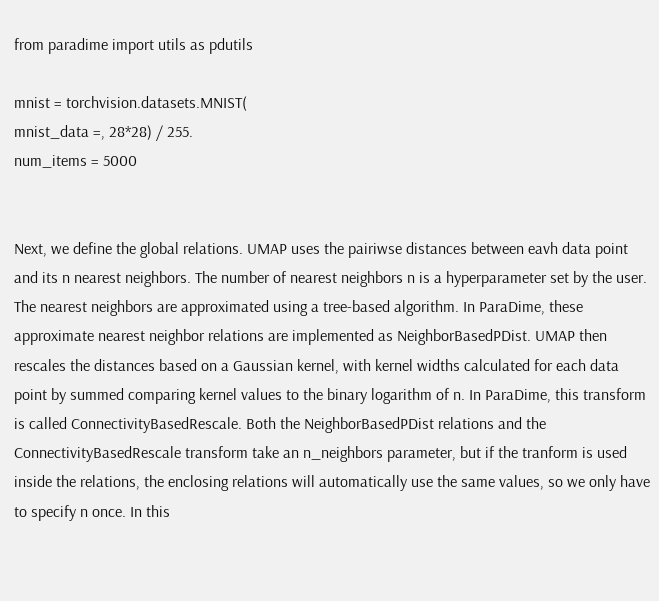from paradime import utils as pdutils

mnist = torchvision.datasets.MNIST(
mnist_data =, 28*28) / 255.
num_items = 5000


Next, we define the global relations. UMAP uses the pairiwse distances between eavh data point and its n nearest neighbors. The number of nearest neighbors n is a hyperparameter set by the user. The nearest neighbors are approximated using a tree-based algorithm. In ParaDime, these approximate nearest neighbor relations are implemented as NeighborBasedPDist. UMAP then rescales the distances based on a Gaussian kernel, with kernel widths calculated for each data point by summed comparing kernel values to the binary logarithm of n. In ParaDime, this transform is called ConnectivityBasedRescale. Both the NeighborBasedPDist relations and the ConnectivityBasedRescale transform take an n_neighbors parameter, but if the tranform is used inside the relations, the enclosing relations will automatically use the same values, so we only have to specify n once. In this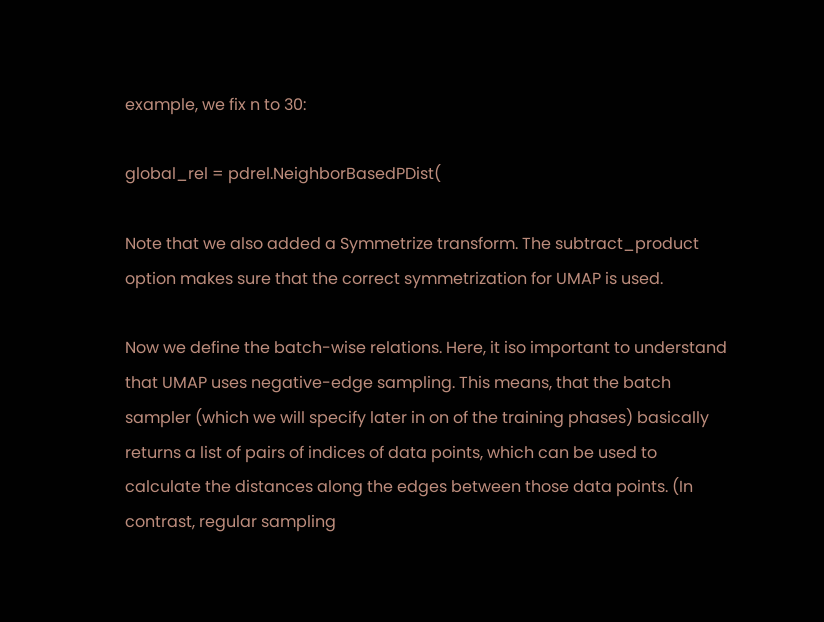example, we fix n to 30:

global_rel = pdrel.NeighborBasedPDist(

Note that we also added a Symmetrize transform. The subtract_product option makes sure that the correct symmetrization for UMAP is used.

Now we define the batch-wise relations. Here, it iso important to understand that UMAP uses negative-edge sampling. This means, that the batch sampler (which we will specify later in on of the training phases) basically returns a list of pairs of indices of data points, which can be used to calculate the distances along the edges between those data points. (In contrast, regular sampling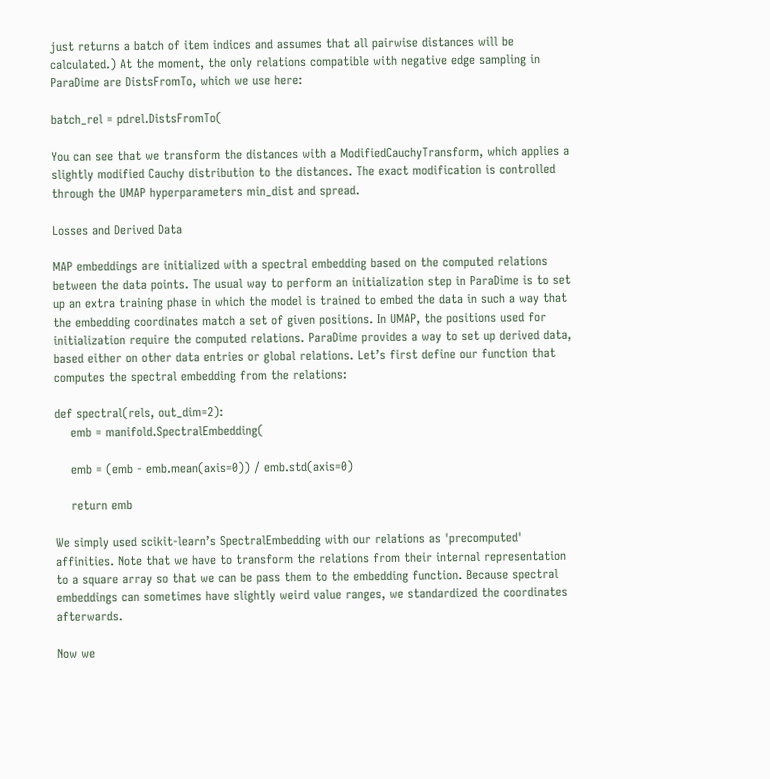just returns a batch of item indices and assumes that all pairwise distances will be calculated.) At the moment, the only relations compatible with negative edge sampling in ParaDime are DistsFromTo, which we use here:

batch_rel = pdrel.DistsFromTo(

You can see that we transform the distances with a ModifiedCauchyTransform, which applies a slightly modified Cauchy distribution to the distances. The exact modification is controlled through the UMAP hyperparameters min_dist and spread.

Losses and Derived Data

MAP embeddings are initialized with a spectral embedding based on the computed relations between the data points. The usual way to perform an initialization step in ParaDime is to set up an extra training phase in which the model is trained to embed the data in such a way that the embedding coordinates match a set of given positions. In UMAP, the positions used for initialization require the computed relations. ParaDime provides a way to set up derived data, based either on other data entries or global relations. Let’s first define our function that computes the spectral embedding from the relations:

def spectral(rels, out_dim=2):
    emb = manifold.SpectralEmbedding(

    emb = (emb - emb.mean(axis=0)) / emb.std(axis=0)

    return emb

We simply used scikit-learn’s SpectralEmbedding with our relations as 'precomputed' affinities. Note that we have to transform the relations from their internal representation to a square array so that we can be pass them to the embedding function. Because spectral embeddings can sometimes have slightly weird value ranges, we standardized the coordinates afterwards.

Now we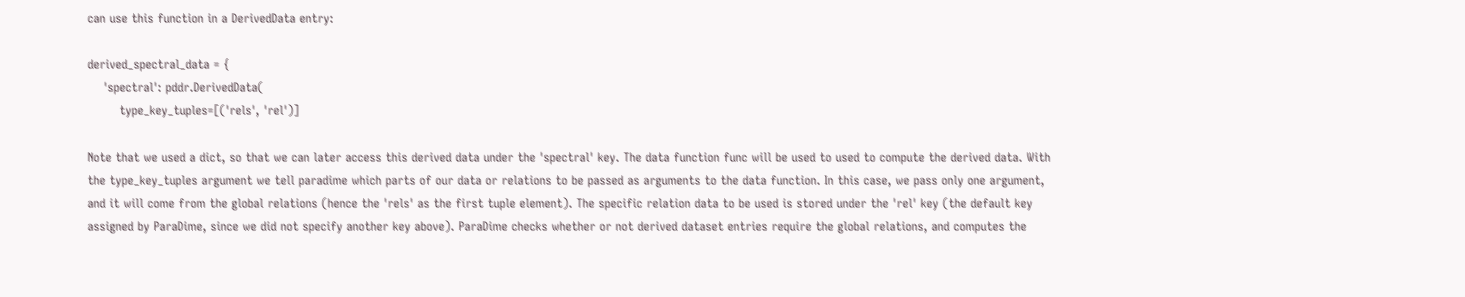can use this function in a DerivedData entry:

derived_spectral_data = {
    'spectral': pddr.DerivedData(
        type_key_tuples=[('rels', 'rel')]

Note that we used a dict, so that we can later access this derived data under the 'spectral' key. The data function func will be used to used to compute the derived data. With the type_key_tuples argument we tell paradime which parts of our data or relations to be passed as arguments to the data function. In this case, we pass only one argument, and it will come from the global relations (hence the 'rels' as the first tuple element). The specific relation data to be used is stored under the 'rel' key (the default key assigned by ParaDime, since we did not specify another key above). ParaDime checks whether or not derived dataset entries require the global relations, and computes the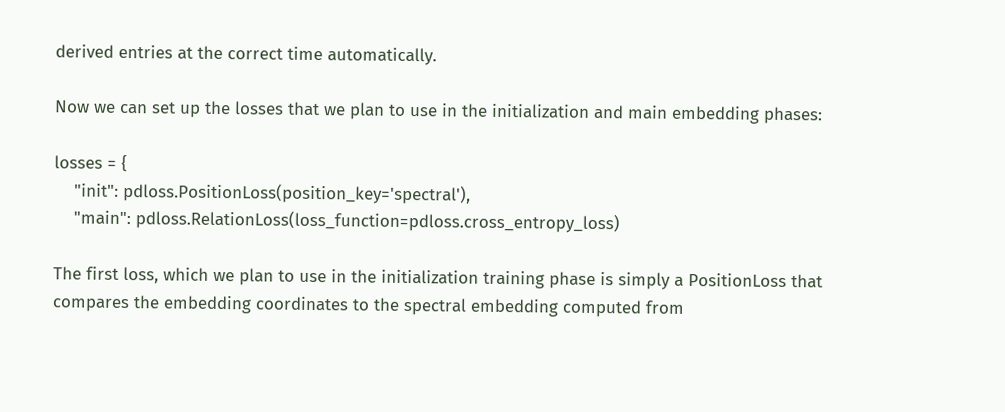derived entries at the correct time automatically.

Now we can set up the losses that we plan to use in the initialization and main embedding phases:

losses = {
    "init": pdloss.PositionLoss(position_key='spectral'),
    "main": pdloss.RelationLoss(loss_function=pdloss.cross_entropy_loss)

The first loss, which we plan to use in the initialization training phase is simply a PositionLoss that compares the embedding coordinates to the spectral embedding computed from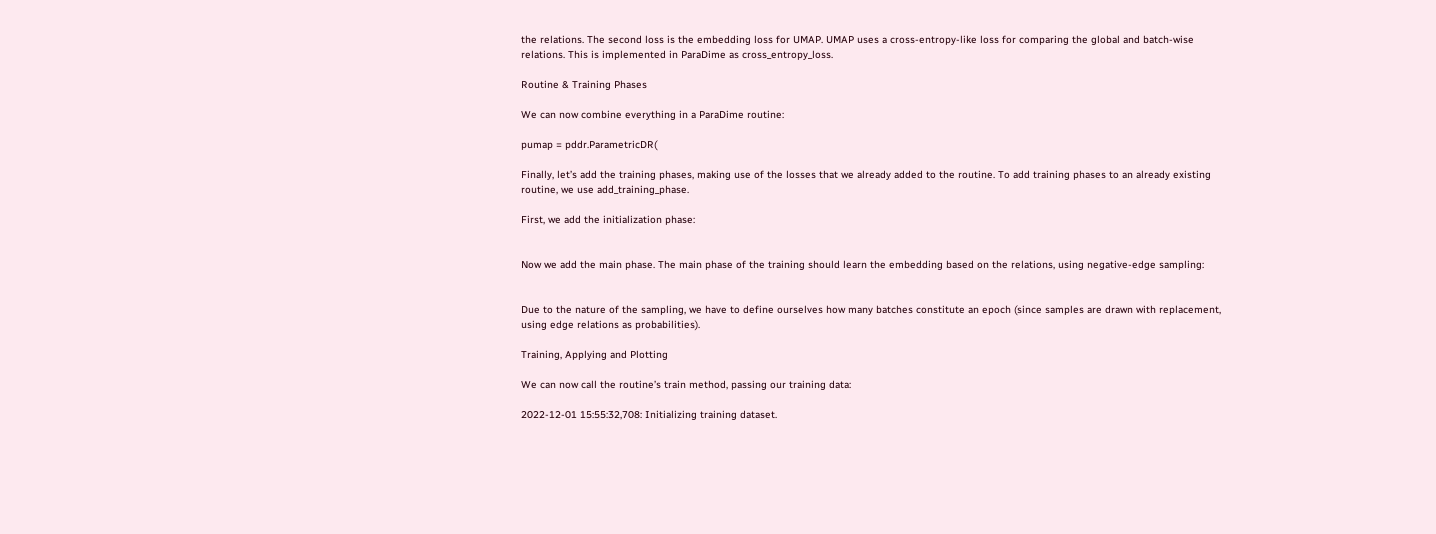the relations. The second loss is the embedding loss for UMAP. UMAP uses a cross-entropy-like loss for comparing the global and batch-wise relations. This is implemented in ParaDime as cross_entropy_loss.

Routine & Training Phases

We can now combine everything in a ParaDime routine:

pumap = pddr.ParametricDR(

Finally, let’s add the training phases, making use of the losses that we already added to the routine. To add training phases to an already existing routine, we use add_training_phase.

First, we add the initialization phase:


Now we add the main phase. The main phase of the training should learn the embedding based on the relations, using negative-edge sampling:


Due to the nature of the sampling, we have to define ourselves how many batches constitute an epoch (since samples are drawn with replacement, using edge relations as probabilities).

Training, Applying and Plotting

We can now call the routine’s train method, passing our training data:

2022-12-01 15:55:32,708: Initializing training dataset.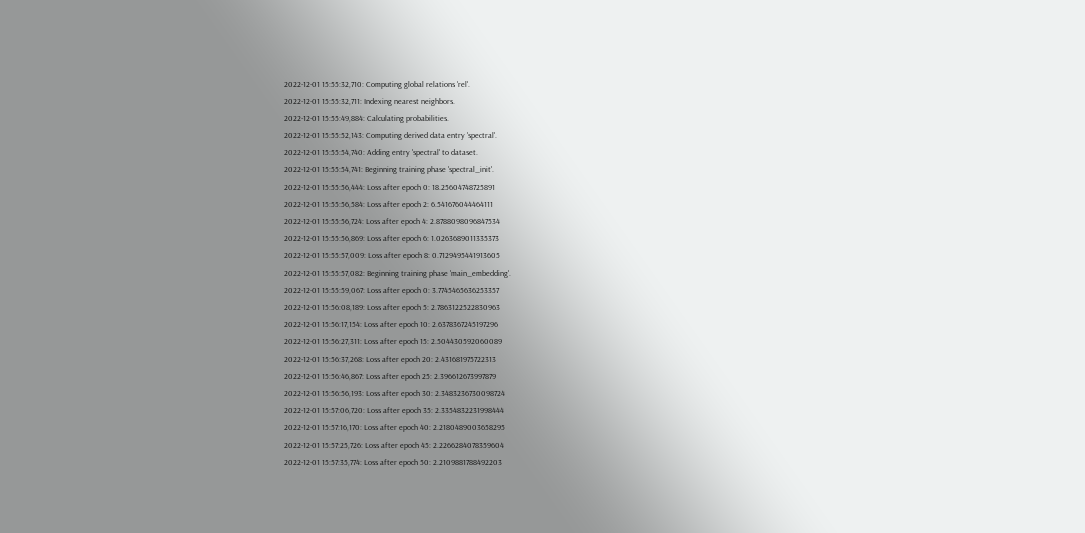2022-12-01 15:55:32,710: Computing global relations 'rel'.
2022-12-01 15:55:32,711: Indexing nearest neighbors.
2022-12-01 15:55:49,884: Calculating probabilities.
2022-12-01 15:55:52,143: Computing derived data entry 'spectral'.
2022-12-01 15:55:54,740: Adding entry 'spectral' to dataset.
2022-12-01 15:55:54,741: Beginning training phase 'spectral_init'.
2022-12-01 15:55:56,444: Loss after epoch 0: 18.25604748725891
2022-12-01 15:55:56,584: Loss after epoch 2: 6.541676044464111
2022-12-01 15:55:56,724: Loss after epoch 4: 2.8788098096847534
2022-12-01 15:55:56,869: Loss after epoch 6: 1.0263689011335373
2022-12-01 15:55:57,009: Loss after epoch 8: 0.7129495441913605
2022-12-01 15:55:57,082: Beginning training phase 'main_embedding'.
2022-12-01 15:55:59,067: Loss after epoch 0: 3.7745465636253357
2022-12-01 15:56:08,189: Loss after epoch 5: 2.7863122522830963
2022-12-01 15:56:17,154: Loss after epoch 10: 2.6378367245197296
2022-12-01 15:56:27,311: Loss after epoch 15: 2.504430592060089
2022-12-01 15:56:37,268: Loss after epoch 20: 2.431681975722313
2022-12-01 15:56:46,867: Loss after epoch 25: 2.396612673997879
2022-12-01 15:56:56,193: Loss after epoch 30: 2.3483236730098724
2022-12-01 15:57:06,720: Loss after epoch 35: 2.3354832231998444
2022-12-01 15:57:16,170: Loss after epoch 40: 2.2180489003658295
2022-12-01 15:57:25,726: Loss after epoch 45: 2.2266284078359604
2022-12-01 15:57:35,774: Loss after epoch 50: 2.2109881788492203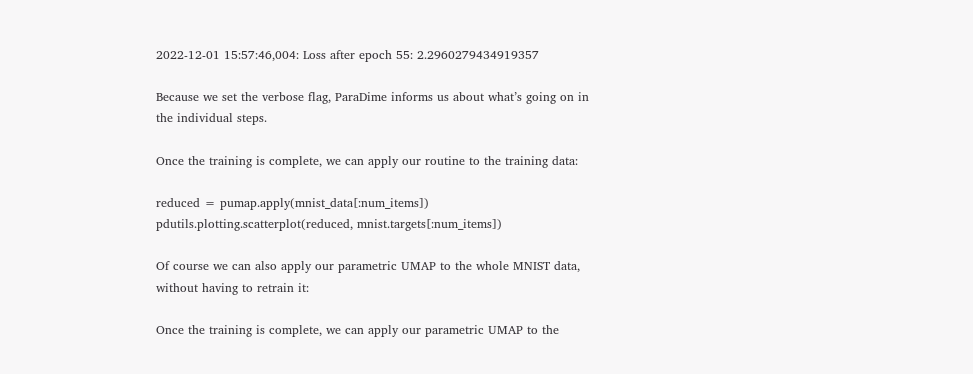2022-12-01 15:57:46,004: Loss after epoch 55: 2.2960279434919357

Because we set the verbose flag, ParaDime informs us about what’s going on in the individual steps.

Once the training is complete, we can apply our routine to the training data:

reduced = pumap.apply(mnist_data[:num_items])
pdutils.plotting.scatterplot(reduced, mnist.targets[:num_items])

Of course we can also apply our parametric UMAP to the whole MNIST data, without having to retrain it:

Once the training is complete, we can apply our parametric UMAP to the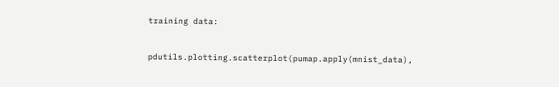training data:

pdutils.plotting.scatterplot(pumap.apply(mnist_data),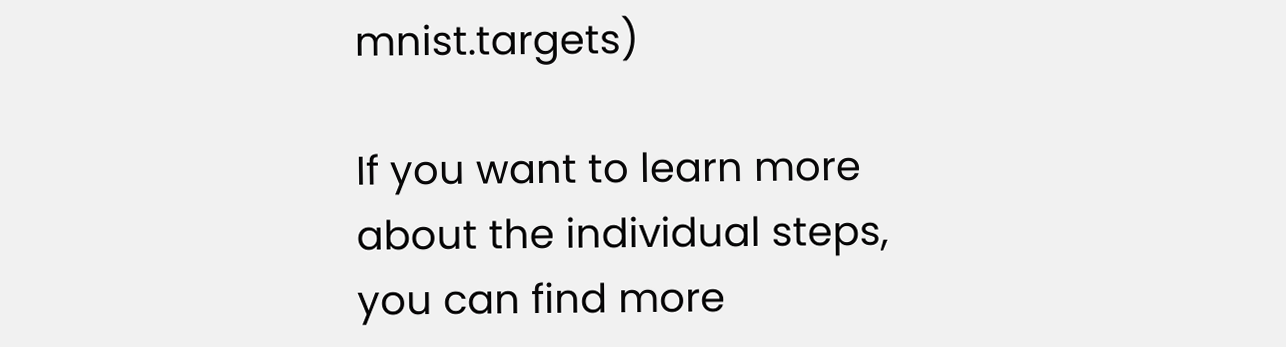mnist.targets)

If you want to learn more about the individual steps, you can find more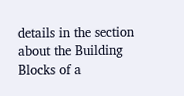details in the section about the Building Blocks of a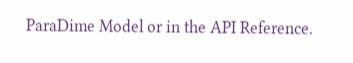ParaDime Model or in the API Reference.